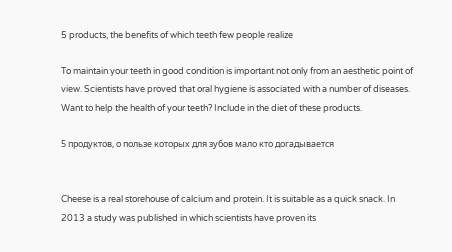5 products, the benefits of which teeth few people realize

To maintain your teeth in good condition is important not only from an aesthetic point of view. Scientists have proved that oral hygiene is associated with a number of diseases. Want to help the health of your teeth? Include in the diet of these products.

5 продуктов, о пользе которых для зубов мало кто догадывается


Cheese is a real storehouse of calcium and protein. It is suitable as a quick snack. In 2013 a study was published in which scientists have proven its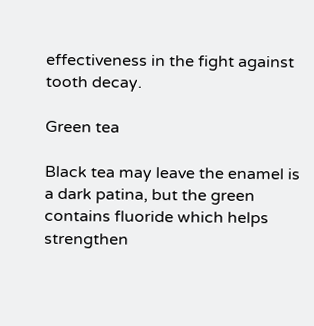effectiveness in the fight against tooth decay.

Green tea

Black tea may leave the enamel is a dark patina, but the green contains fluoride which helps strengthen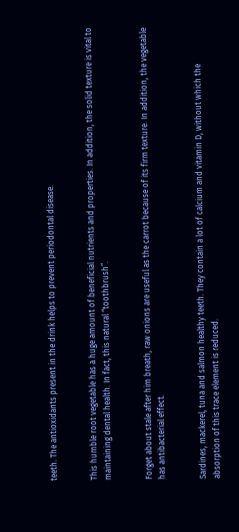teeth. The antioxidants present in the drink helps to prevent periodontal disease.


This humble root vegetable has a huge amount of beneficial nutrients and properties. In addition, the solid texture is vital to maintaining dental health. In fact, this natural “toothbrush”.


Forget about stale after him breath, raw onions are useful as the carrot because of its firm texture. In addition, the vegetable has antibacterial effect.


Sardines, mackerel, tuna and salmon healthy teeth. They contain a lot of calcium and vitamin D, without which the absorption of this trace element is reduced.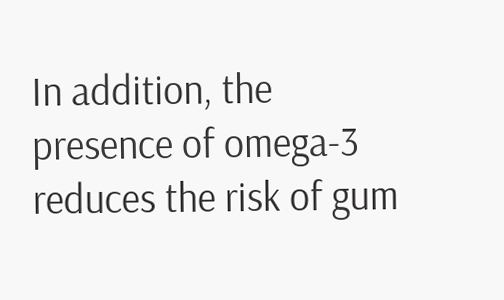In addition, the presence of omega-3 reduces the risk of gum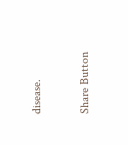disease.

Share Button